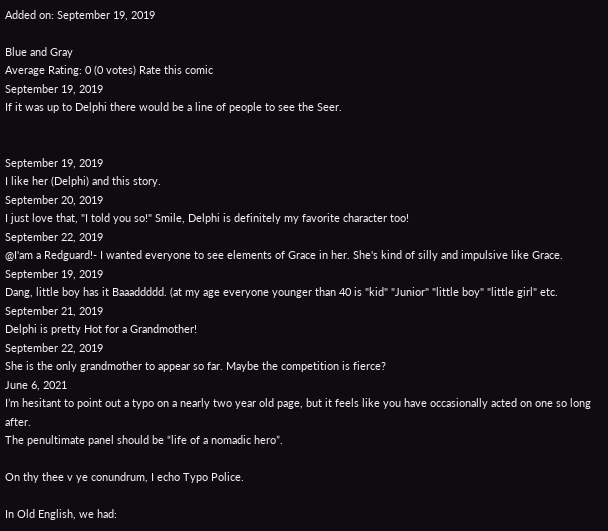Added on: September 19, 2019

Blue and Gray
Average Rating: 0 (0 votes) Rate this comic
September 19, 2019
If it was up to Delphi there would be a line of people to see the Seer.


September 19, 2019
I like her (Delphi) and this story.
September 20, 2019
I just love that, "I told you so!" Smile, Delphi is definitely my favorite character too!
September 22, 2019
@I'am a Redguard!- I wanted everyone to see elements of Grace in her. She's kind of silly and impulsive like Grace.
September 19, 2019
Dang, little boy has it Baaaddddd. (at my age everyone younger than 40 is "kid" "Junior" "little boy" "little girl" etc.
September 21, 2019
Delphi is pretty Hot for a Grandmother!
September 22, 2019
She is the only grandmother to appear so far. Maybe the competition is fierce?
June 6, 2021
I’m hesitant to point out a typo on a nearly two year old page, but it feels like you have occasionally acted on one so long after.
The penultimate panel should be “life of a nomadic hero”.

On thy thee v ye conundrum, I echo Typo Police.

In Old English, we had: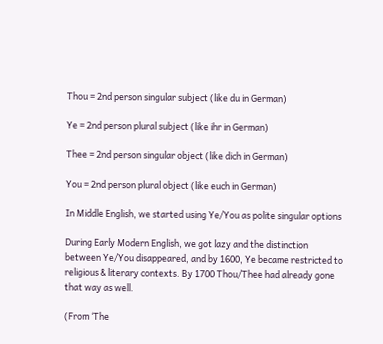Thou = 2nd person singular subject (like du in German)

Ye = 2nd person plural subject (like ihr in German)

Thee = 2nd person singular object (like dich in German)

You = 2nd person plural object (like euch in German)

In Middle English, we started using Ye/You as polite singular options

During Early Modern English, we got lazy and the distinction between Ye/You disappeared, and by 1600, Ye became restricted to religious & literary contexts. By 1700 Thou/Thee had already gone that way as well.

(From ‘The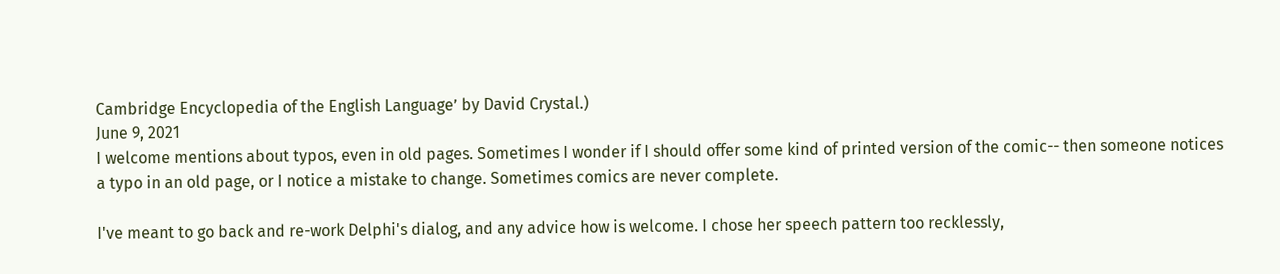Cambridge Encyclopedia of the English Language’ by David Crystal.)
June 9, 2021
I welcome mentions about typos, even in old pages. Sometimes I wonder if I should offer some kind of printed version of the comic-- then someone notices a typo in an old page, or I notice a mistake to change. Sometimes comics are never complete.

I've meant to go back and re-work Delphi's dialog, and any advice how is welcome. I chose her speech pattern too recklessly,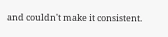and couldn't make it consistent.